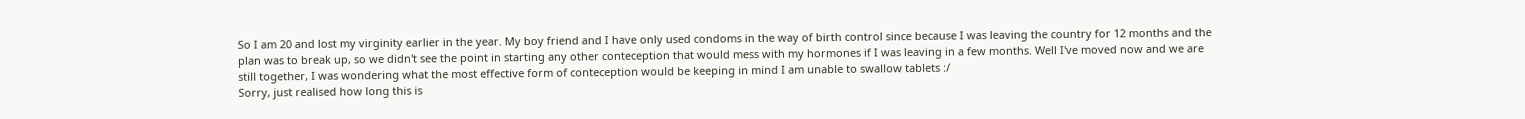So I am 20 and lost my virginity earlier in the year. My boy friend and I have only used condoms in the way of birth control since because I was leaving the country for 12 months and the plan was to break up, so we didn't see the point in starting any other conteception that would mess with my hormones if I was leaving in a few months. Well I've moved now and we are still together, I was wondering what the most effective form of conteception would be keeping in mind I am unable to swallow tablets :/
Sorry, just realised how long this is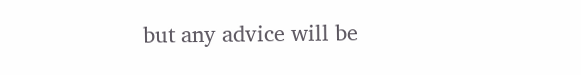but any advice will be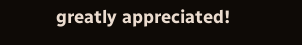greatly appreciated!